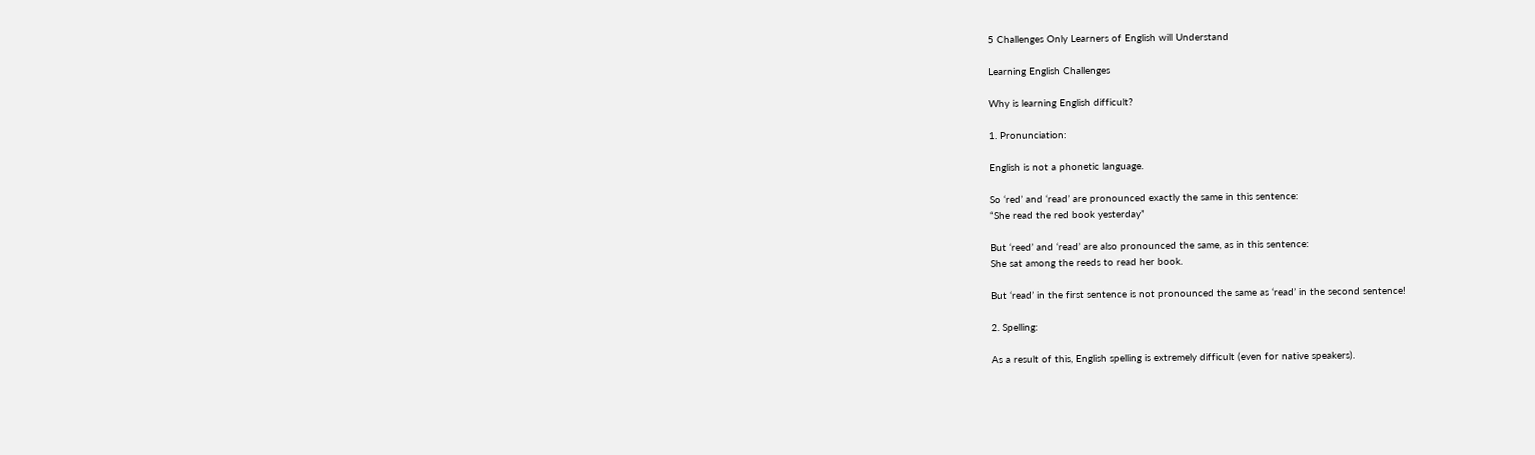5 Challenges Only Learners of English will Understand

Learning English Challenges

Why is learning English difficult?

1. Pronunciation:

English is not a phonetic language.

So ‘red’ and ‘read’ are pronounced exactly the same in this sentence:
“She read the red book yesterday”

But ‘reed’ and ‘read’ are also pronounced the same, as in this sentence:
She sat among the reeds to read her book.

But ‘read’ in the first sentence is not pronounced the same as ‘read’ in the second sentence!

2. Spelling:

As a result of this, English spelling is extremely difficult (even for native speakers).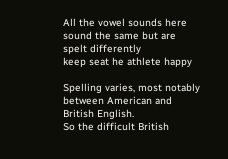All the vowel sounds here sound the same but are spelt differently
keep seat he athlete happy

Spelling varies, most notably between American and British English.
So the difficult British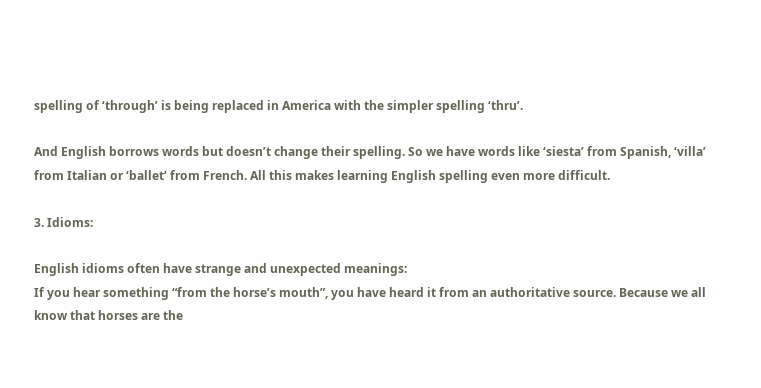spelling of ‘through’ is being replaced in America with the simpler spelling ‘thru’.

And English borrows words but doesn’t change their spelling. So we have words like ‘siesta’ from Spanish, ‘villa’ from Italian or ‘ballet’ from French. All this makes learning English spelling even more difficult.

3. Idioms:

English idioms often have strange and unexpected meanings:
If you hear something “from the horse’s mouth”, you have heard it from an authoritative source. Because we all know that horses are the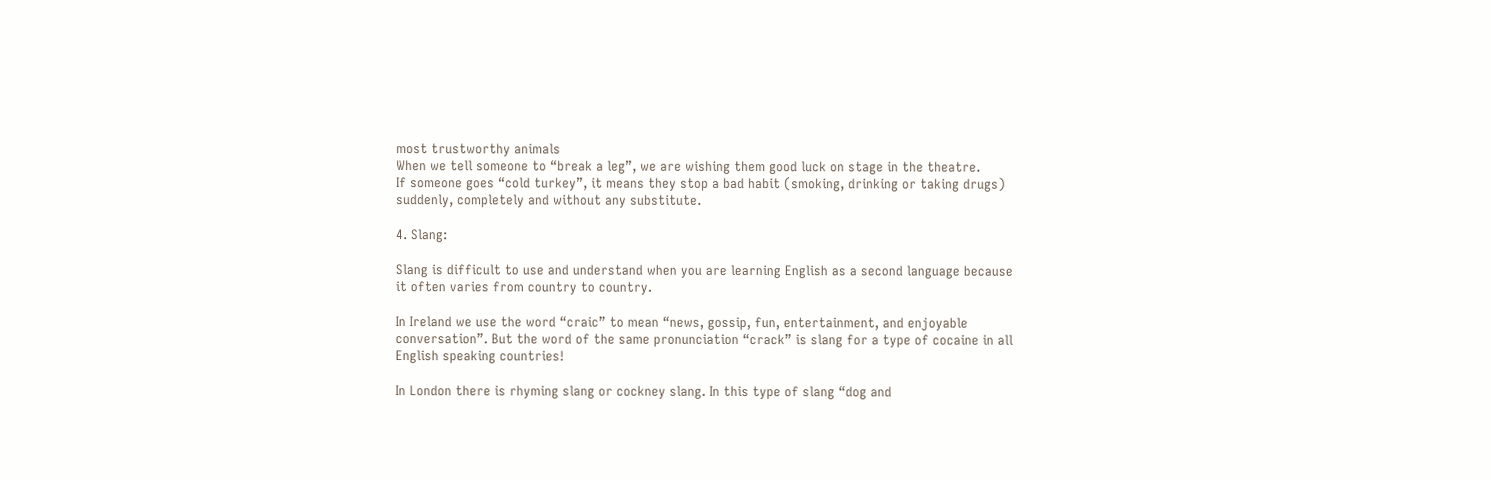most trustworthy animals
When we tell someone to “break a leg”, we are wishing them good luck on stage in the theatre.
If someone goes “cold turkey”, it means they stop a bad habit (smoking, drinking or taking drugs) suddenly, completely and without any substitute.

4. Slang:

Slang is difficult to use and understand when you are learning English as a second language because it often varies from country to country.

In Ireland we use the word “craic” to mean “news, gossip, fun, entertainment, and enjoyable conversation”. But the word of the same pronunciation “crack” is slang for a type of cocaine in all English speaking countries!

In London there is rhyming slang or cockney slang. In this type of slang “dog and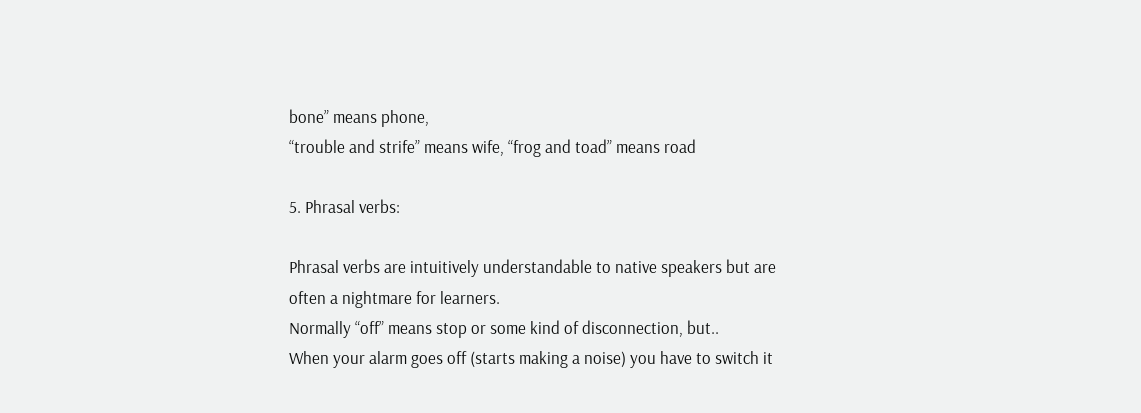bone” means phone,
“trouble and strife” means wife, “frog and toad” means road

5. Phrasal verbs:

Phrasal verbs are intuitively understandable to native speakers but are often a nightmare for learners.
Normally “off” means stop or some kind of disconnection, but..
When your alarm goes off (starts making a noise) you have to switch it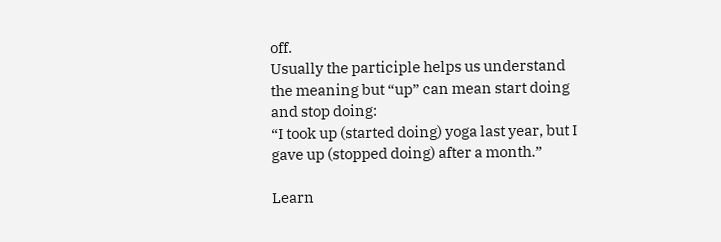off.
Usually the participle helps us understand the meaning but “up” can mean start doing and stop doing:
“I took up (started doing) yoga last year, but I gave up (stopped doing) after a month.”

Learn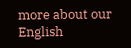more about our English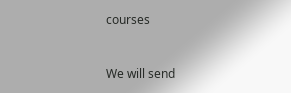courses


We will send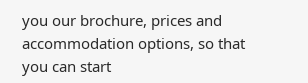you our brochure, prices and accommodation options, so that you can start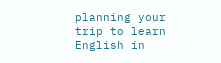planning your trip to learn English in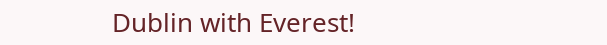Dublin with Everest!